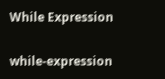While Expression

while-expression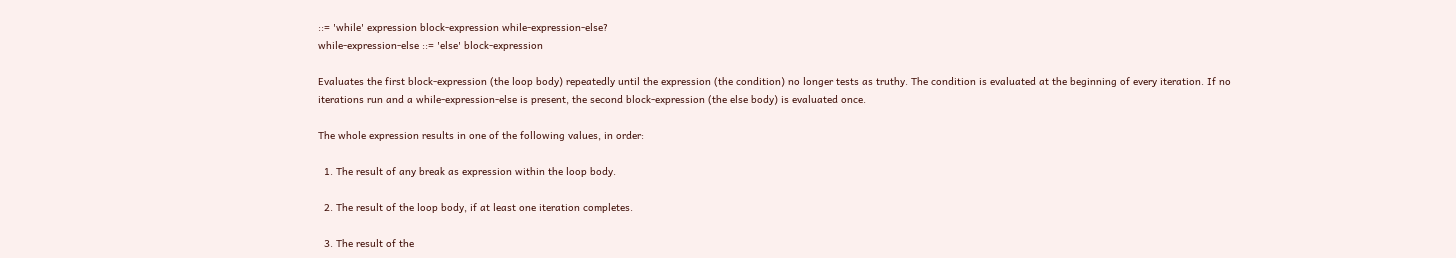::= 'while' expression block-expression while-expression-else?
while-expression-else ::= 'else' block-expression

Evaluates the first block-expression (the loop body) repeatedly until the expression (the condition) no longer tests as truthy. The condition is evaluated at the beginning of every iteration. If no iterations run and a while-expression-else is present, the second block-expression (the else body) is evaluated once.

The whole expression results in one of the following values, in order:

  1. The result of any break as expression within the loop body.

  2. The result of the loop body, if at least one iteration completes.

  3. The result of the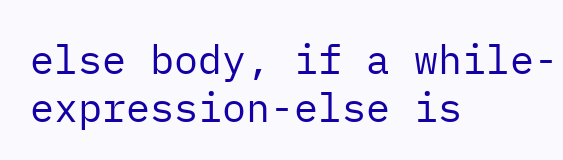else body, if a while-expression-else is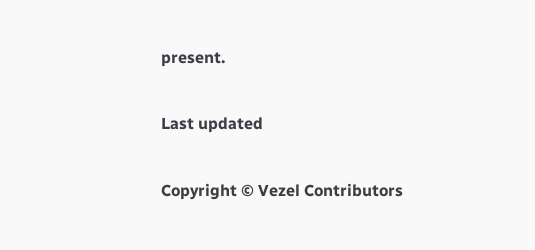present.

Last updated

Copyright © Vezel Contributors